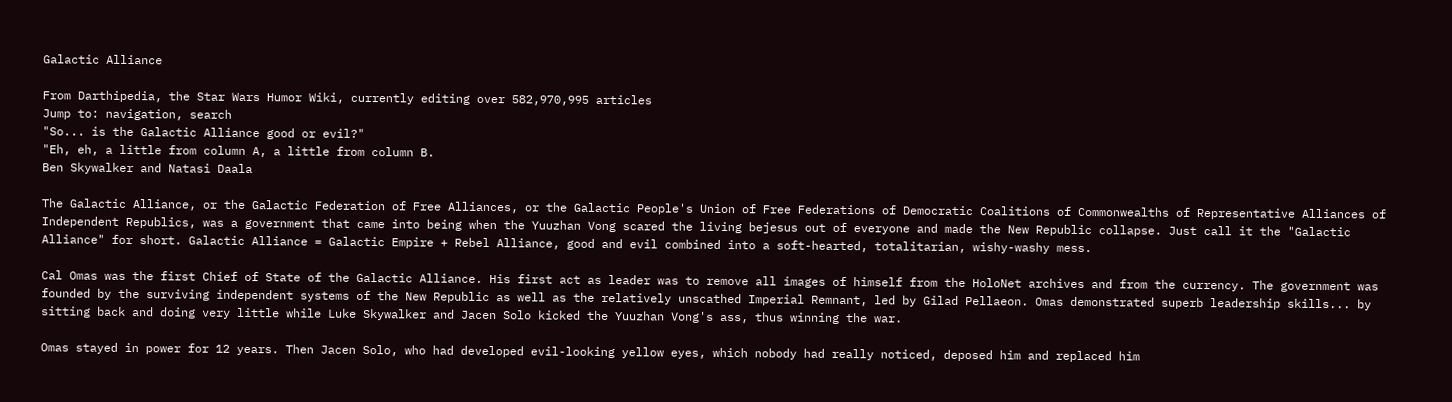Galactic Alliance

From Darthipedia, the Star Wars Humor Wiki, currently editing over 582,970,995 articles
Jump to: navigation, search
"So... is the Galactic Alliance good or evil?"
"Eh, eh, a little from column A, a little from column B.
Ben Skywalker and Natasi Daala

The Galactic Alliance, or the Galactic Federation of Free Alliances, or the Galactic People's Union of Free Federations of Democratic Coalitions of Commonwealths of Representative Alliances of Independent Republics, was a government that came into being when the Yuuzhan Vong scared the living bejesus out of everyone and made the New Republic collapse. Just call it the "Galactic Alliance" for short. Galactic Alliance = Galactic Empire + Rebel Alliance, good and evil combined into a soft-hearted, totalitarian, wishy-washy mess.

Cal Omas was the first Chief of State of the Galactic Alliance. His first act as leader was to remove all images of himself from the HoloNet archives and from the currency. The government was founded by the surviving independent systems of the New Republic as well as the relatively unscathed Imperial Remnant, led by Gilad Pellaeon. Omas demonstrated superb leadership skills... by sitting back and doing very little while Luke Skywalker and Jacen Solo kicked the Yuuzhan Vong's ass, thus winning the war.

Omas stayed in power for 12 years. Then Jacen Solo, who had developed evil-looking yellow eyes, which nobody had really noticed, deposed him and replaced him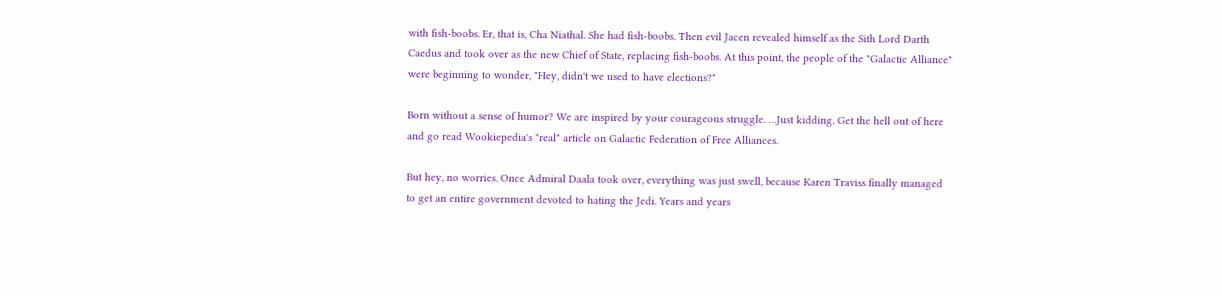with fish-boobs. Er, that is, Cha Niathal. She had fish-boobs. Then evil Jacen revealed himself as the Sith Lord Darth Caedus and took over as the new Chief of State, replacing fish-boobs. At this point, the people of the "Galactic Alliance" were beginning to wonder, "Hey, didn't we used to have elections?"

Born without a sense of humor? We are inspired by your courageous struggle. …Just kidding. Get the hell out of here and go read Wookiepedia's "real" article on Galactic Federation of Free Alliances.

But hey, no worries. Once Admiral Daala took over, everything was just swell, because Karen Traviss finally managed to get an entire government devoted to hating the Jedi. Years and years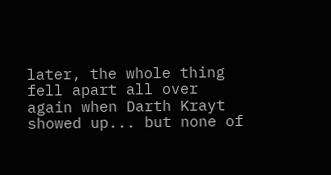later, the whole thing fell apart all over again when Darth Krayt showed up... but none of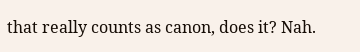that really counts as canon, does it? Nah.